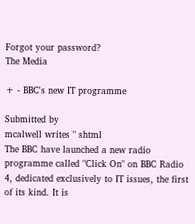Forgot your password?
The Media

+ - BBC's new IT programme

Submitted by
mcalwell writes " shtml
The BBC have launched a new radio programme called "Click On" on BBC Radio 4, dedicated exclusively to IT issues, the first of its kind. It is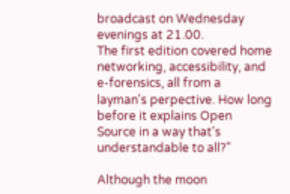broadcast on Wednesday evenings at 21.00.
The first edition covered home networking, accessibility, and e-forensics, all from a layman's perpective. How long before it explains Open Source in a way that's understandable to all?"

Although the moon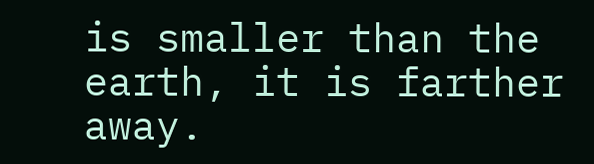is smaller than the earth, it is farther away.